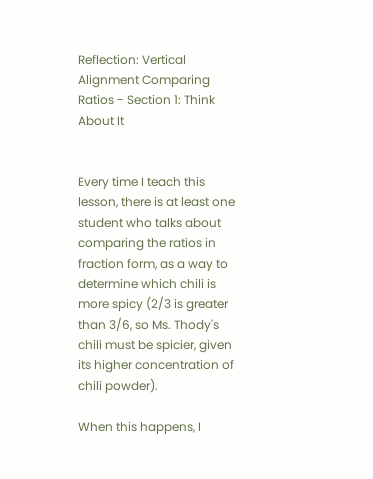Reflection: Vertical Alignment Comparing Ratios - Section 1: Think About It


Every time I teach this lesson, there is at least one student who talks about comparing the ratios in fraction form, as a way to determine which chili is more spicy (2/3 is greater than 3/6, so Ms. Thody's chili must be spicier, given its higher concentration of chili powder).

When this happens, I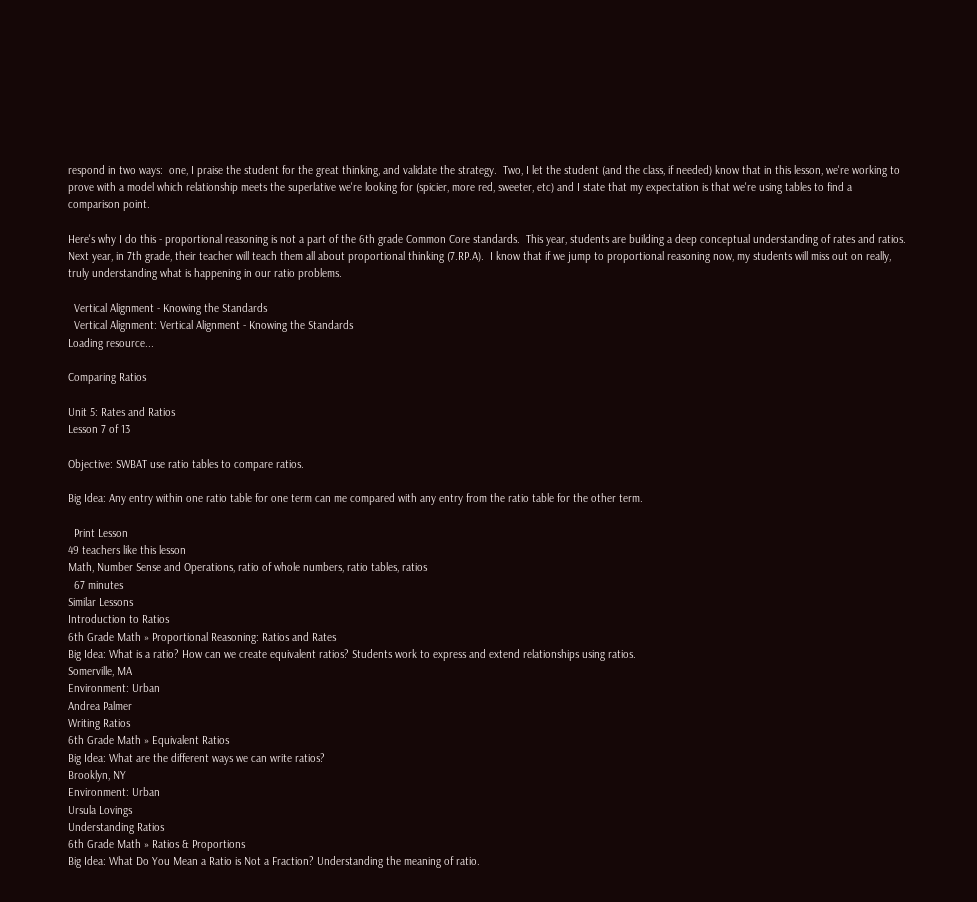respond in two ways:  one, I praise the student for the great thinking, and validate the strategy.  Two, I let the student (and the class, if needed) know that in this lesson, we're working to prove with a model which relationship meets the superlative we're looking for (spicier, more red, sweeter, etc) and I state that my expectation is that we're using tables to find a comparison point.

Here's why I do this - proportional reasoning is not a part of the 6th grade Common Core standards.  This year, students are building a deep conceptual understanding of rates and ratios. Next year, in 7th grade, their teacher will teach them all about proportional thinking (7.RP.A).  I know that if we jump to proportional reasoning now, my students will miss out on really, truly understanding what is happening in our ratio problems.

  Vertical Alignment - Knowing the Standards
  Vertical Alignment: Vertical Alignment - Knowing the Standards
Loading resource...

Comparing Ratios

Unit 5: Rates and Ratios
Lesson 7 of 13

Objective: SWBAT use ratio tables to compare ratios.

Big Idea: Any entry within one ratio table for one term can me compared with any entry from the ratio table for the other term.

  Print Lesson
49 teachers like this lesson
Math, Number Sense and Operations, ratio of whole numbers, ratio tables, ratios
  67 minutes
Similar Lessons
Introduction to Ratios
6th Grade Math » Proportional Reasoning: Ratios and Rates
Big Idea: What is a ratio? How can we create equivalent ratios? Students work to express and extend relationships using ratios.
Somerville, MA
Environment: Urban
Andrea Palmer
Writing Ratios
6th Grade Math » Equivalent Ratios
Big Idea: What are the different ways we can write ratios?
Brooklyn, NY
Environment: Urban
Ursula Lovings
Understanding Ratios
6th Grade Math » Ratios & Proportions
Big Idea: What Do You Mean a Ratio is Not a Fraction? Understanding the meaning of ratio.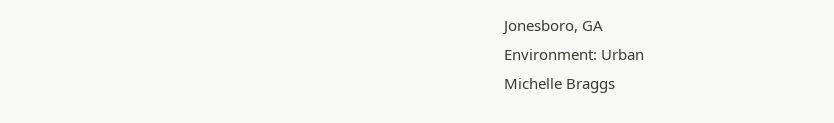Jonesboro, GA
Environment: Urban
Michelle Braggs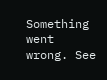Something went wrong. See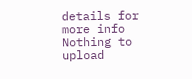details for more info
Nothing to upload